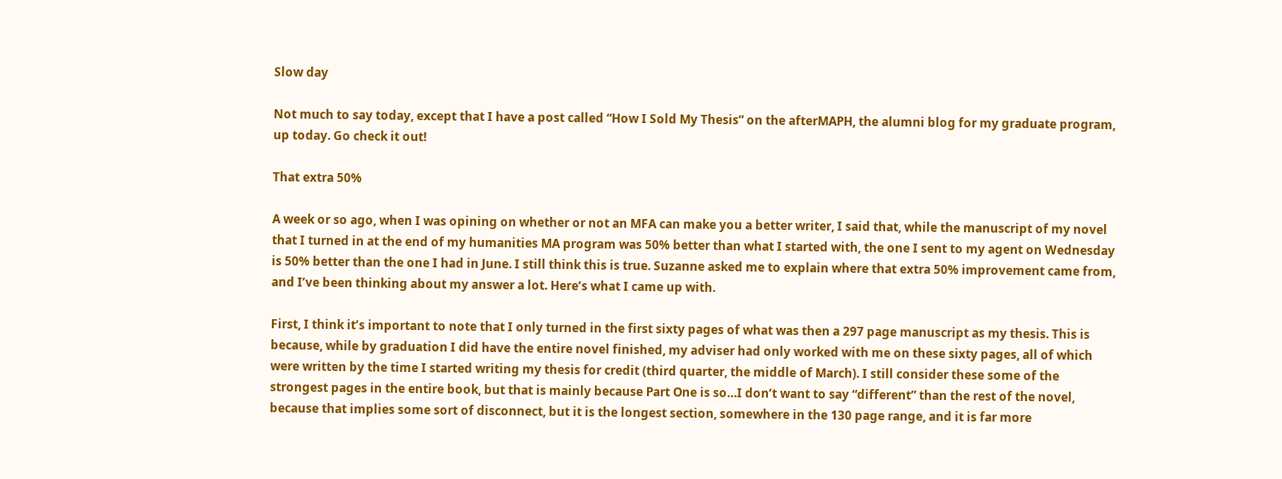Slow day

Not much to say today, except that I have a post called “How I Sold My Thesis” on the afterMAPH, the alumni blog for my graduate program, up today. Go check it out!

That extra 50%

A week or so ago, when I was opining on whether or not an MFA can make you a better writer, I said that, while the manuscript of my novel that I turned in at the end of my humanities MA program was 50% better than what I started with, the one I sent to my agent on Wednesday is 50% better than the one I had in June. I still think this is true. Suzanne asked me to explain where that extra 50% improvement came from, and I’ve been thinking about my answer a lot. Here’s what I came up with.

First, I think it’s important to note that I only turned in the first sixty pages of what was then a 297 page manuscript as my thesis. This is because, while by graduation I did have the entire novel finished, my adviser had only worked with me on these sixty pages, all of which were written by the time I started writing my thesis for credit (third quarter, the middle of March). I still consider these some of the strongest pages in the entire book, but that is mainly because Part One is so…I don’t want to say “different” than the rest of the novel, because that implies some sort of disconnect, but it is the longest section, somewhere in the 130 page range, and it is far more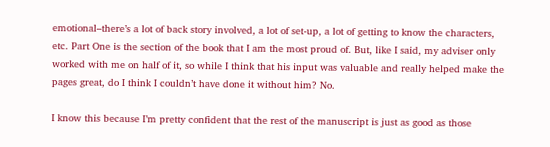emotional–there’s a lot of back story involved, a lot of set-up, a lot of getting to know the characters, etc. Part One is the section of the book that I am the most proud of. But, like I said, my adviser only worked with me on half of it, so while I think that his input was valuable and really helped make the pages great, do I think I couldn’t have done it without him? No.

I know this because I’m pretty confident that the rest of the manuscript is just as good as those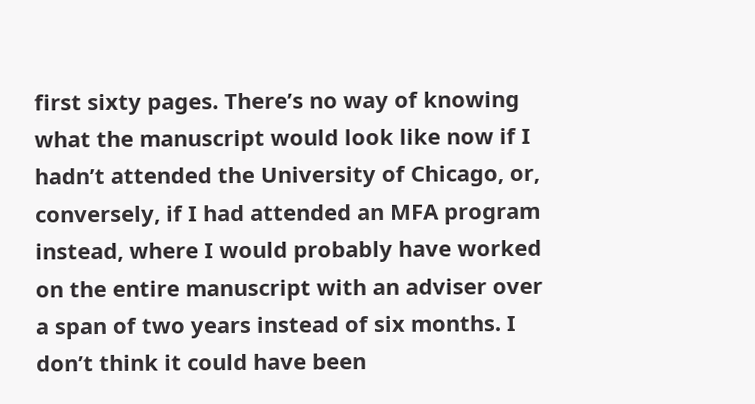first sixty pages. There’s no way of knowing what the manuscript would look like now if I hadn’t attended the University of Chicago, or, conversely, if I had attended an MFA program instead, where I would probably have worked on the entire manuscript with an adviser over a span of two years instead of six months. I don’t think it could have been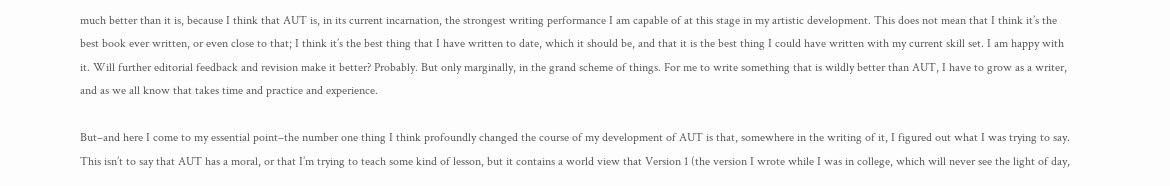much better than it is, because I think that AUT is, in its current incarnation, the strongest writing performance I am capable of at this stage in my artistic development. This does not mean that I think it’s the best book ever written, or even close to that; I think it’s the best thing that I have written to date, which it should be, and that it is the best thing I could have written with my current skill set. I am happy with it. Will further editorial feedback and revision make it better? Probably. But only marginally, in the grand scheme of things. For me to write something that is wildly better than AUT, I have to grow as a writer, and as we all know that takes time and practice and experience.

But–and here I come to my essential point–the number one thing I think profoundly changed the course of my development of AUT is that, somewhere in the writing of it, I figured out what I was trying to say. This isn’t to say that AUT has a moral, or that I’m trying to teach some kind of lesson, but it contains a world view that Version 1 (the version I wrote while I was in college, which will never see the light of day,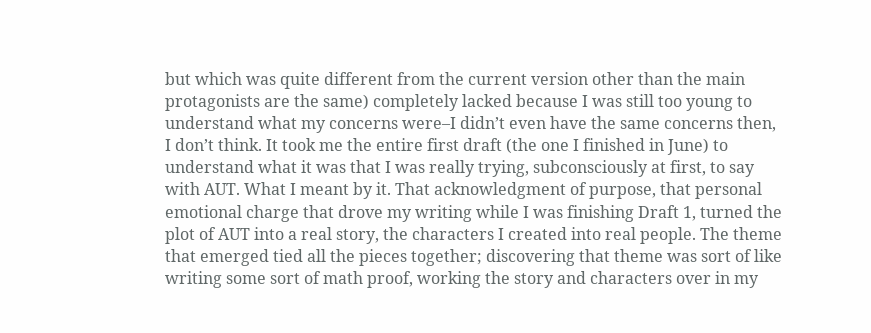but which was quite different from the current version other than the main protagonists are the same) completely lacked because I was still too young to understand what my concerns were–I didn’t even have the same concerns then, I don’t think. It took me the entire first draft (the one I finished in June) to understand what it was that I was really trying, subconsciously at first, to say with AUT. What I meant by it. That acknowledgment of purpose, that personal emotional charge that drove my writing while I was finishing Draft 1, turned the plot of AUT into a real story, the characters I created into real people. The theme that emerged tied all the pieces together; discovering that theme was sort of like writing some sort of math proof, working the story and characters over in my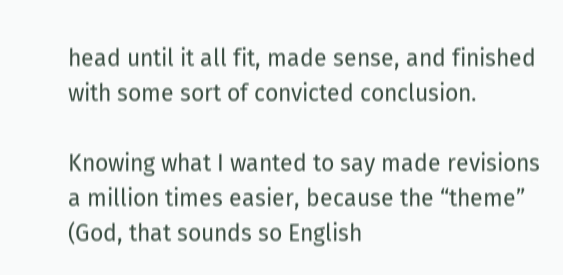head until it all fit, made sense, and finished with some sort of convicted conclusion.

Knowing what I wanted to say made revisions a million times easier, because the “theme” (God, that sounds so English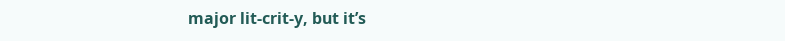major lit-crit-y, but it’s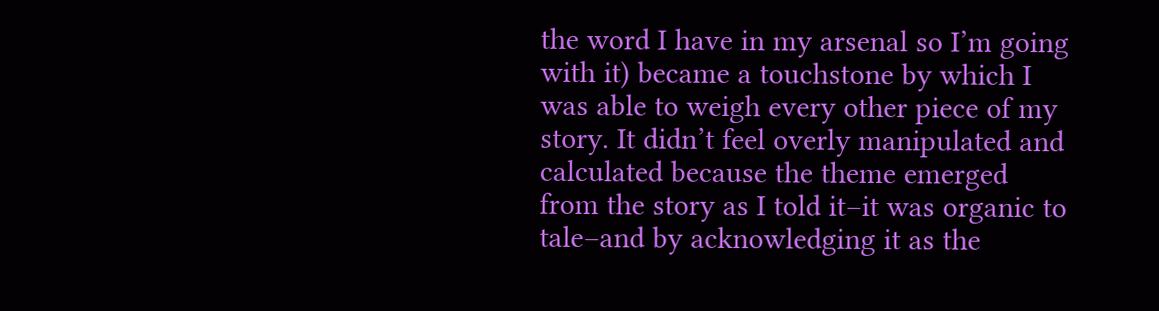the word I have in my arsenal so I’m going with it) became a touchstone by which I was able to weigh every other piece of my story. It didn’t feel overly manipulated and calculated because the theme emerged from the story as I told it–it was organic to tale–and by acknowledging it as the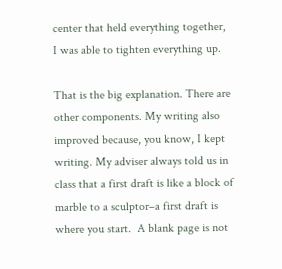center that held everything together, I was able to tighten everything up.

That is the big explanation. There are other components. My writing also improved because, you know, I kept writing. My adviser always told us in class that a first draft is like a block of marble to a sculptor–a first draft is where you start.  A blank page is not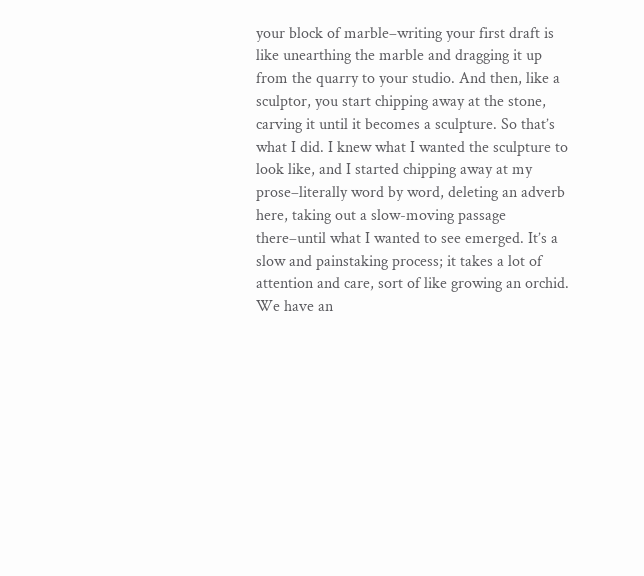your block of marble–writing your first draft is like unearthing the marble and dragging it up from the quarry to your studio. And then, like a sculptor, you start chipping away at the stone, carving it until it becomes a sculpture. So that’s what I did. I knew what I wanted the sculpture to look like, and I started chipping away at my prose–literally word by word, deleting an adverb here, taking out a slow-moving passage there–until what I wanted to see emerged. It’s a slow and painstaking process; it takes a lot of attention and care, sort of like growing an orchid. We have an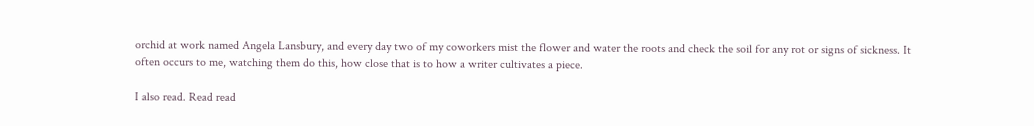orchid at work named Angela Lansbury, and every day two of my coworkers mist the flower and water the roots and check the soil for any rot or signs of sickness. It often occurs to me, watching them do this, how close that is to how a writer cultivates a piece.

I also read. Read read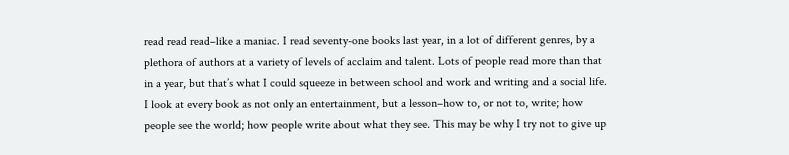read read read–like a maniac. I read seventy-one books last year, in a lot of different genres, by a plethora of authors at a variety of levels of acclaim and talent. Lots of people read more than that in a year, but that’s what I could squeeze in between school and work and writing and a social life. I look at every book as not only an entertainment, but a lesson–how to, or not to, write; how people see the world; how people write about what they see. This may be why I try not to give up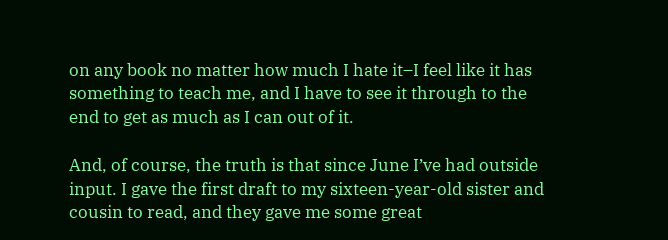on any book no matter how much I hate it–I feel like it has something to teach me, and I have to see it through to the end to get as much as I can out of it.

And, of course, the truth is that since June I’ve had outside input. I gave the first draft to my sixteen-year-old sister and cousin to read, and they gave me some great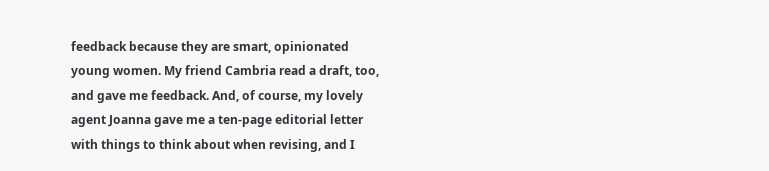feedback because they are smart, opinionated young women. My friend Cambria read a draft, too, and gave me feedback. And, of course, my lovely agent Joanna gave me a ten-page editorial letter with things to think about when revising, and I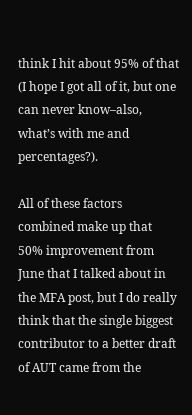think I hit about 95% of that (I hope I got all of it, but one can never know–also, what’s with me and percentages?).

All of these factors combined make up that 50% improvement from June that I talked about in the MFA post, but I do really think that the single biggest contributor to a better draft of AUT came from the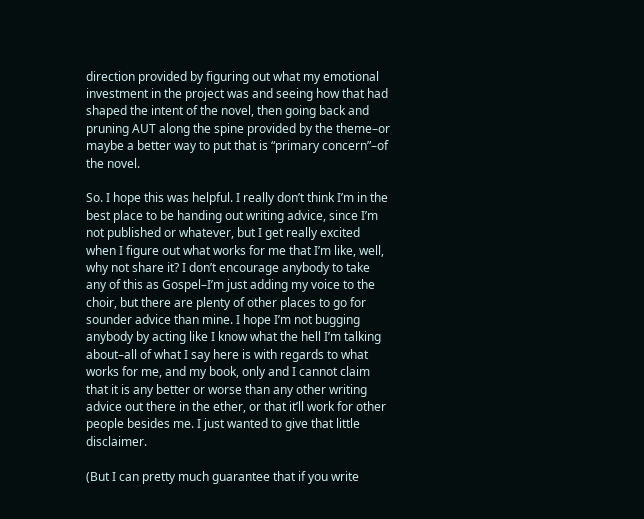direction provided by figuring out what my emotional investment in the project was and seeing how that had shaped the intent of the novel, then going back and pruning AUT along the spine provided by the theme–or maybe a better way to put that is “primary concern”–of the novel.

So. I hope this was helpful. I really don’t think I’m in the best place to be handing out writing advice, since I’m not published or whatever, but I get really excited when I figure out what works for me that I’m like, well, why not share it? I don’t encourage anybody to take any of this as Gospel–I’m just adding my voice to the choir, but there are plenty of other places to go for sounder advice than mine. I hope I’m not bugging anybody by acting like I know what the hell I’m talking about–all of what I say here is with regards to what works for me, and my book, only and I cannot claim that it is any better or worse than any other writing advice out there in the ether, or that it’ll work for other people besides me. I just wanted to give that little disclaimer.

(But I can pretty much guarantee that if you write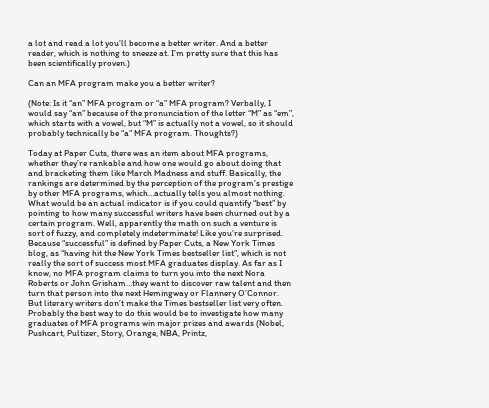a lot and read a lot you’ll become a better writer. And a better reader, which is nothing to sneeze at. I’m pretty sure that this has been scientifically proven.)

Can an MFA program make you a better writer?

(Note: Is it “an” MFA program or “a” MFA program? Verbally, I would say “an” because of the pronunciation of the letter “M” as “em”, which starts with a vowel, but “M” is actually not a vowel, so it should probably technically be “a” MFA program. Thoughts?)

Today at Paper Cuts, there was an item about MFA programs, whether they’re rankable and how one would go about doing that and bracketing them like March Madness and stuff. Basically, the rankings are determined by the perception of the program’s prestige by other MFA programs, which…actually tells you almost nothing. What would be an actual indicator is if you could quantify “best” by pointing to how many successful writers have been churned out by a certain program. Well, apparently the math on such a venture is sort of fuzzy, and completely indeterminate! Like you’re surprised. Because “successful” is defined by Paper Cuts, a New York Times blog, as “having hit the New York Times bestseller list”, which is not really the sort of success most MFA graduates display. As far as I know, no MFA program claims to turn you into the next Nora Roberts or John Grisham…they want to discover raw talent and then turn that person into the next Hemingway or Flannery O’Connor. But literary writers don’t make the Times bestseller list very often. Probably the best way to do this would be to investigate how many graduates of MFA programs win major prizes and awards (Nobel, Pushcart, Pultizer, Story, Orange, NBA, Printz,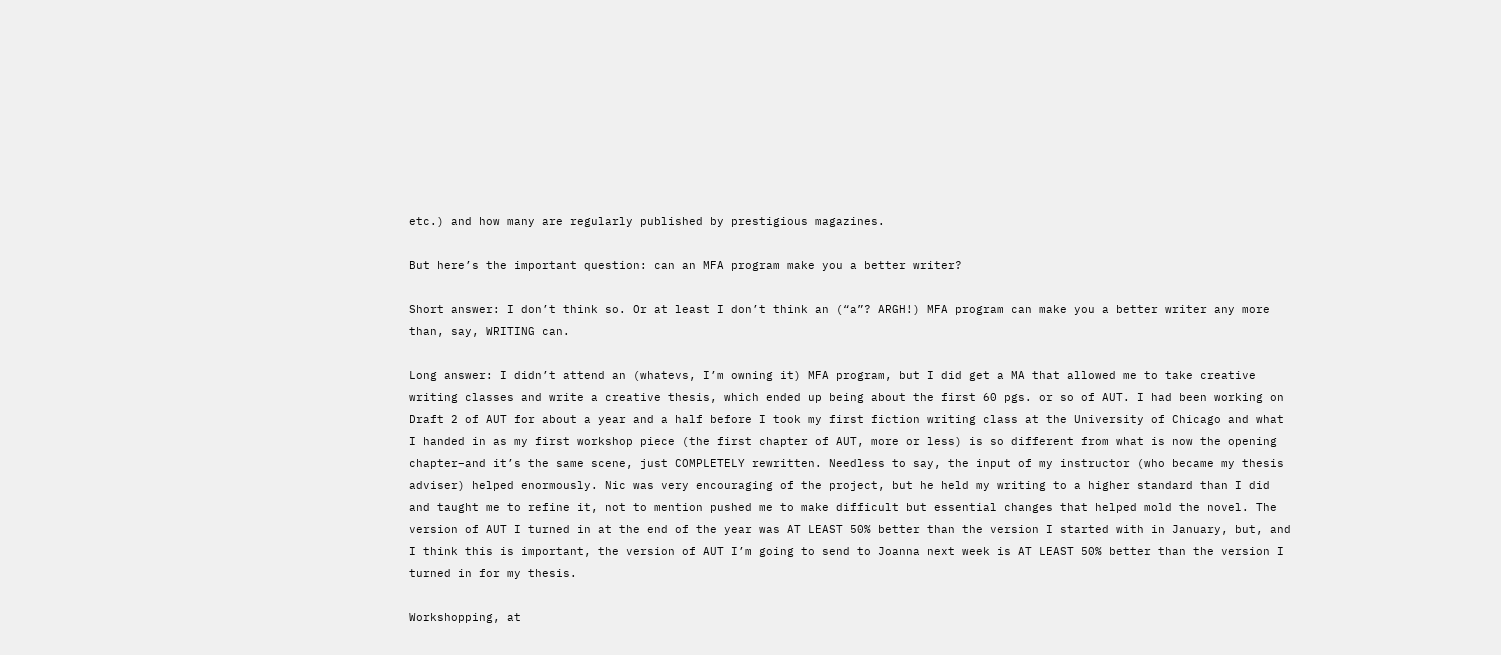etc.) and how many are regularly published by prestigious magazines.

But here’s the important question: can an MFA program make you a better writer?

Short answer: I don’t think so. Or at least I don’t think an (“a”? ARGH!) MFA program can make you a better writer any more than, say, WRITING can.

Long answer: I didn’t attend an (whatevs, I’m owning it) MFA program, but I did get a MA that allowed me to take creative writing classes and write a creative thesis, which ended up being about the first 60 pgs. or so of AUT. I had been working on Draft 2 of AUT for about a year and a half before I took my first fiction writing class at the University of Chicago and what I handed in as my first workshop piece (the first chapter of AUT, more or less) is so different from what is now the opening chapter–and it’s the same scene, just COMPLETELY rewritten. Needless to say, the input of my instructor (who became my thesis adviser) helped enormously. Nic was very encouraging of the project, but he held my writing to a higher standard than I did and taught me to refine it, not to mention pushed me to make difficult but essential changes that helped mold the novel. The version of AUT I turned in at the end of the year was AT LEAST 50% better than the version I started with in January, but, and I think this is important, the version of AUT I’m going to send to Joanna next week is AT LEAST 50% better than the version I turned in for my thesis.

Workshopping, at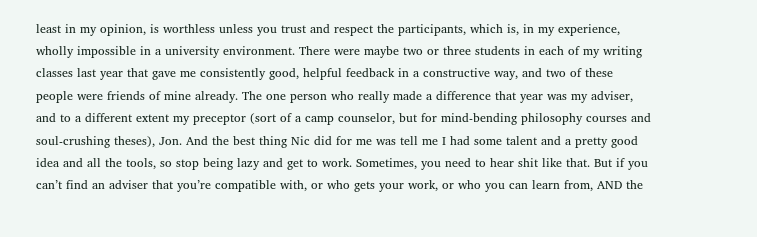least in my opinion, is worthless unless you trust and respect the participants, which is, in my experience, wholly impossible in a university environment. There were maybe two or three students in each of my writing classes last year that gave me consistently good, helpful feedback in a constructive way, and two of these people were friends of mine already. The one person who really made a difference that year was my adviser, and to a different extent my preceptor (sort of a camp counselor, but for mind-bending philosophy courses and soul-crushing theses), Jon. And the best thing Nic did for me was tell me I had some talent and a pretty good idea and all the tools, so stop being lazy and get to work. Sometimes, you need to hear shit like that. But if you can’t find an adviser that you’re compatible with, or who gets your work, or who you can learn from, AND the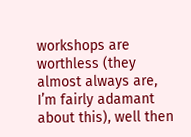workshops are worthless (they almost always are, I’m fairly adamant about this), well then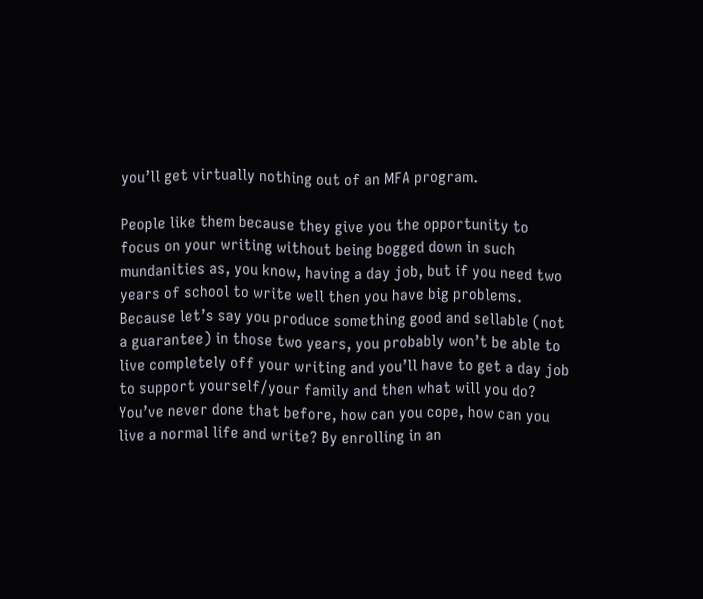you’ll get virtually nothing out of an MFA program.

People like them because they give you the opportunity to focus on your writing without being bogged down in such mundanities as, you know, having a day job, but if you need two years of school to write well then you have big problems. Because let’s say you produce something good and sellable (not a guarantee) in those two years, you probably won’t be able to live completely off your writing and you’ll have to get a day job to support yourself/your family and then what will you do? You’ve never done that before, how can you cope, how can you live a normal life and write? By enrolling in an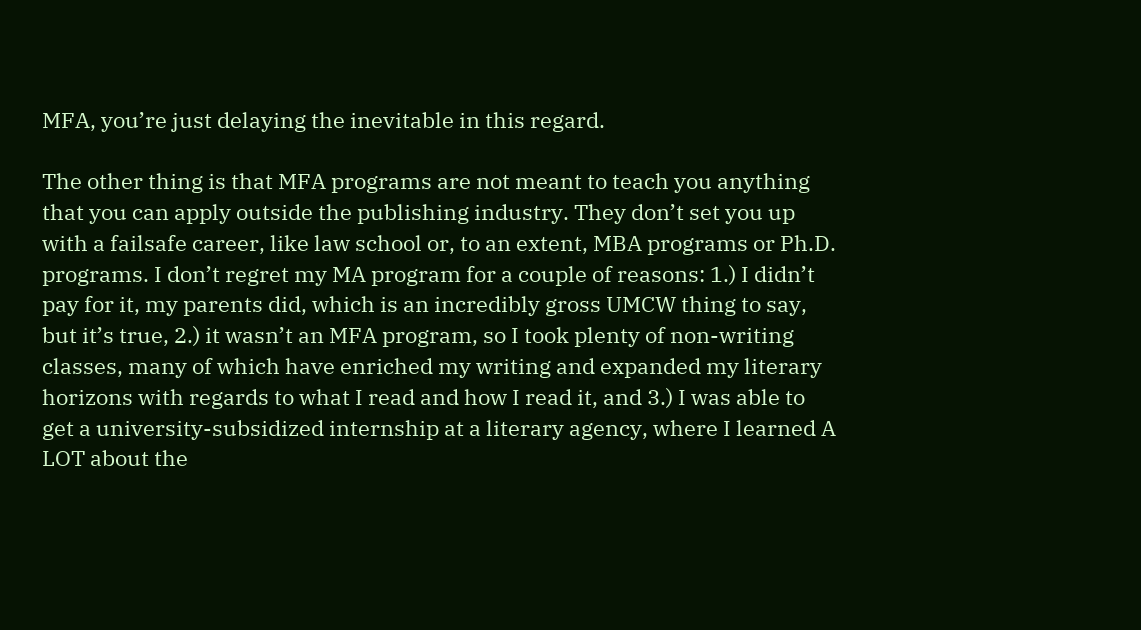MFA, you’re just delaying the inevitable in this regard.

The other thing is that MFA programs are not meant to teach you anything that you can apply outside the publishing industry. They don’t set you up with a failsafe career, like law school or, to an extent, MBA programs or Ph.D. programs. I don’t regret my MA program for a couple of reasons: 1.) I didn’t pay for it, my parents did, which is an incredibly gross UMCW thing to say, but it’s true, 2.) it wasn’t an MFA program, so I took plenty of non-writing classes, many of which have enriched my writing and expanded my literary horizons with regards to what I read and how I read it, and 3.) I was able to get a university-subsidized internship at a literary agency, where I learned A LOT about the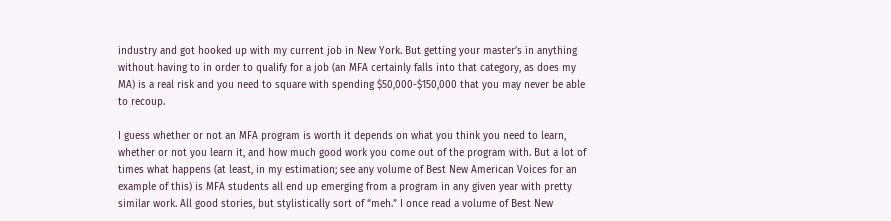industry and got hooked up with my current job in New York. But getting your master’s in anything without having to in order to qualify for a job (an MFA certainly falls into that category, as does my MA) is a real risk and you need to square with spending $50,000-$150,000 that you may never be able to recoup.

I guess whether or not an MFA program is worth it depends on what you think you need to learn, whether or not you learn it, and how much good work you come out of the program with. But a lot of times what happens (at least, in my estimation; see any volume of Best New American Voices for an example of this) is MFA students all end up emerging from a program in any given year with pretty similar work. All good stories, but stylistically sort of “meh.” I once read a volume of Best New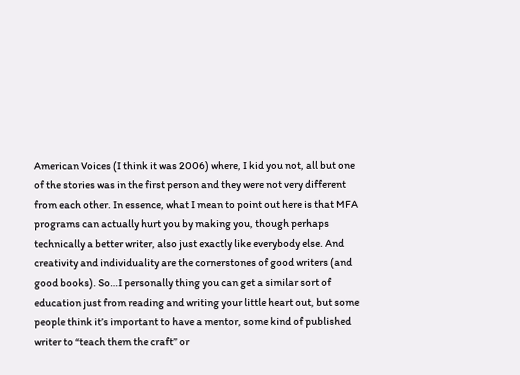American Voices (I think it was 2006) where, I kid you not, all but one of the stories was in the first person and they were not very different from each other. In essence, what I mean to point out here is that MFA programs can actually hurt you by making you, though perhaps technically a better writer, also just exactly like everybody else. And creativity and individuality are the cornerstones of good writers (and good books). So…I personally thing you can get a similar sort of education just from reading and writing your little heart out, but some people think it’s important to have a mentor, some kind of published writer to “teach them the craft” or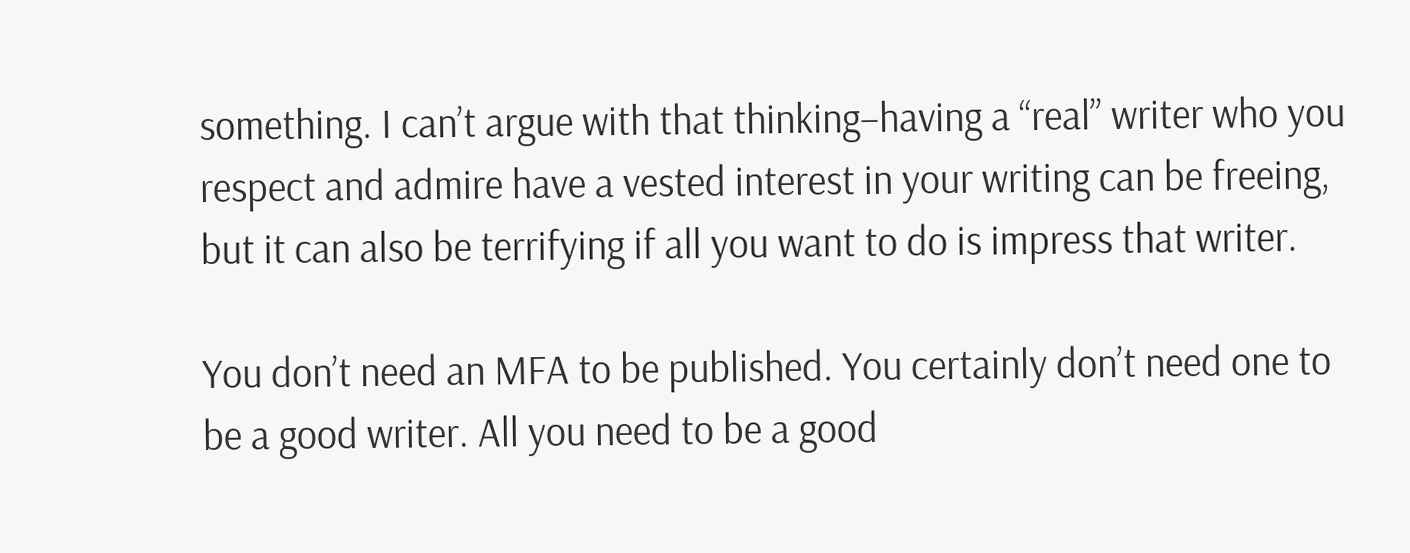something. I can’t argue with that thinking–having a “real” writer who you respect and admire have a vested interest in your writing can be freeing, but it can also be terrifying if all you want to do is impress that writer.

You don’t need an MFA to be published. You certainly don’t need one to be a good writer. All you need to be a good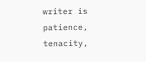writer is patience, tenacity,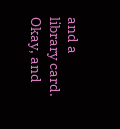and a library card. Okay, and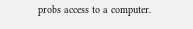probs access to a computer.